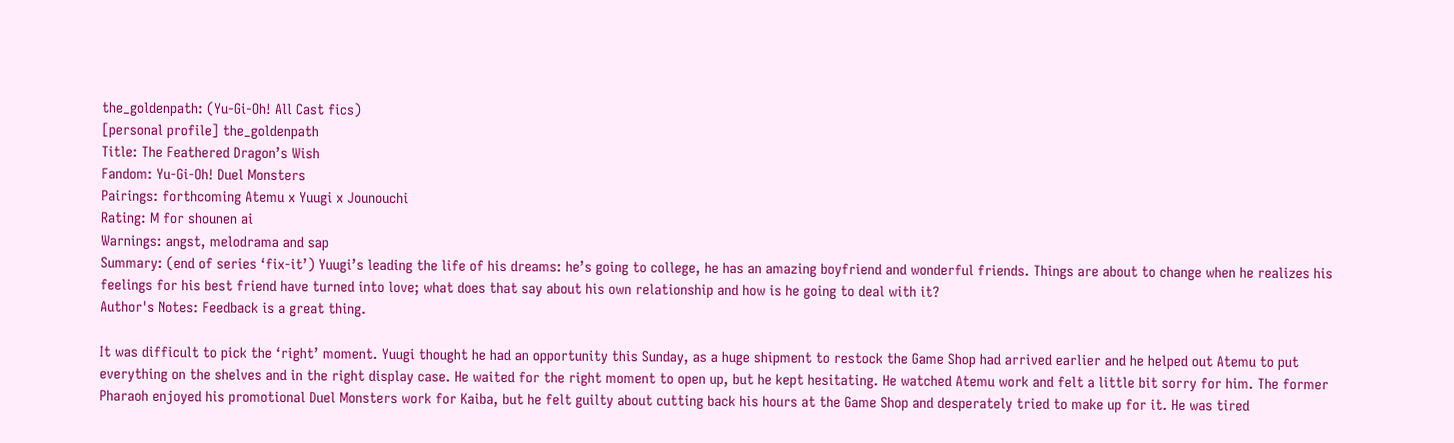the_goldenpath: (Yu-Gi-Oh! All Cast fics)
[personal profile] the_goldenpath
Title: The Feathered Dragon’s Wish
Fandom: Yu-Gi-Oh! Duel Monsters
Pairings: forthcoming Atemu x Yuugi x Jounouchi
Rating: M for shounen ai
Warnings: angst, melodrama and sap
Summary: (end of series ‘fix-it’) Yuugi’s leading the life of his dreams: he’s going to college, he has an amazing boyfriend and wonderful friends. Things are about to change when he realizes his feelings for his best friend have turned into love; what does that say about his own relationship and how is he going to deal with it?
Author's Notes: Feedback is a great thing.

It was difficult to pick the ‘right’ moment. Yuugi thought he had an opportunity this Sunday, as a huge shipment to restock the Game Shop had arrived earlier and he helped out Atemu to put everything on the shelves and in the right display case. He waited for the right moment to open up, but he kept hesitating. He watched Atemu work and felt a little bit sorry for him. The former Pharaoh enjoyed his promotional Duel Monsters work for Kaiba, but he felt guilty about cutting back his hours at the Game Shop and desperately tried to make up for it. He was tired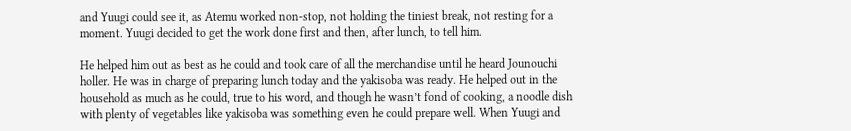and Yuugi could see it, as Atemu worked non-stop, not holding the tiniest break, not resting for a moment. Yuugi decided to get the work done first and then, after lunch, to tell him.

He helped him out as best as he could and took care of all the merchandise until he heard Jounouchi holler. He was in charge of preparing lunch today and the yakisoba was ready. He helped out in the household as much as he could, true to his word, and though he wasn’t fond of cooking, a noodle dish with plenty of vegetables like yakisoba was something even he could prepare well. When Yuugi and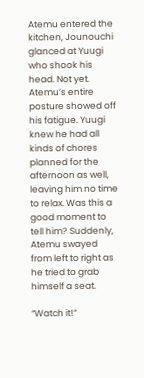Atemu entered the kitchen, Jounouchi glanced at Yuugi who shook his head. Not yet. Atemu’s entire posture showed off his fatigue. Yuugi knew he had all kinds of chores planned for the afternoon as well, leaving him no time to relax. Was this a good moment to tell him? Suddenly, Atemu swayed from left to right as he tried to grab himself a seat.

“Watch it!”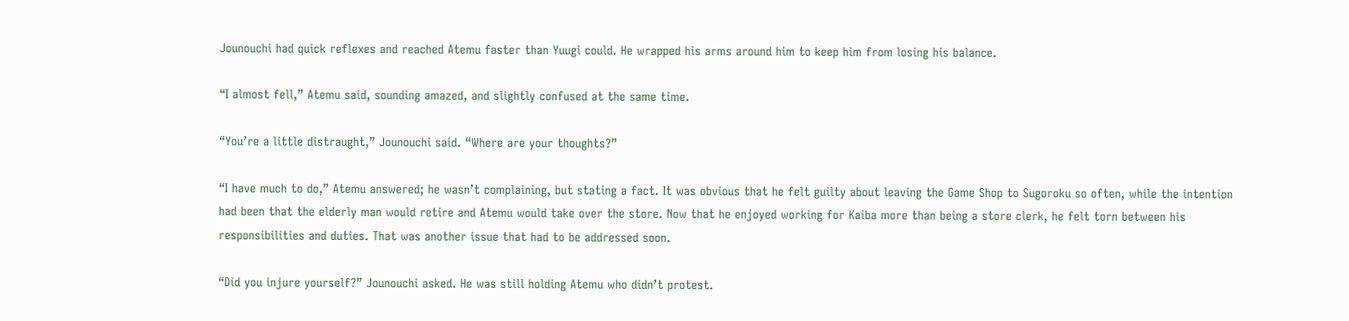Jounouchi had quick reflexes and reached Atemu faster than Yuugi could. He wrapped his arms around him to keep him from losing his balance.

“I almost fell,” Atemu said, sounding amazed, and slightly confused at the same time.

“You’re a little distraught,” Jounouchi said. “Where are your thoughts?”

“I have much to do,” Atemu answered; he wasn’t complaining, but stating a fact. It was obvious that he felt guilty about leaving the Game Shop to Sugoroku so often, while the intention had been that the elderly man would retire and Atemu would take over the store. Now that he enjoyed working for Kaiba more than being a store clerk, he felt torn between his responsibilities and duties. That was another issue that had to be addressed soon.

“Did you injure yourself?” Jounouchi asked. He was still holding Atemu who didn’t protest.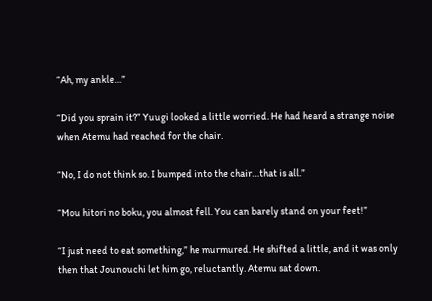“Ah, my ankle…”

“Did you sprain it?” Yuugi looked a little worried. He had heard a strange noise when Atemu had reached for the chair.

“No, I do not think so. I bumped into the chair…that is all.”

“Mou hitori no boku, you almost fell. You can barely stand on your feet!”

“I just need to eat something,” he murmured. He shifted a little, and it was only then that Jounouchi let him go, reluctantly. Atemu sat down.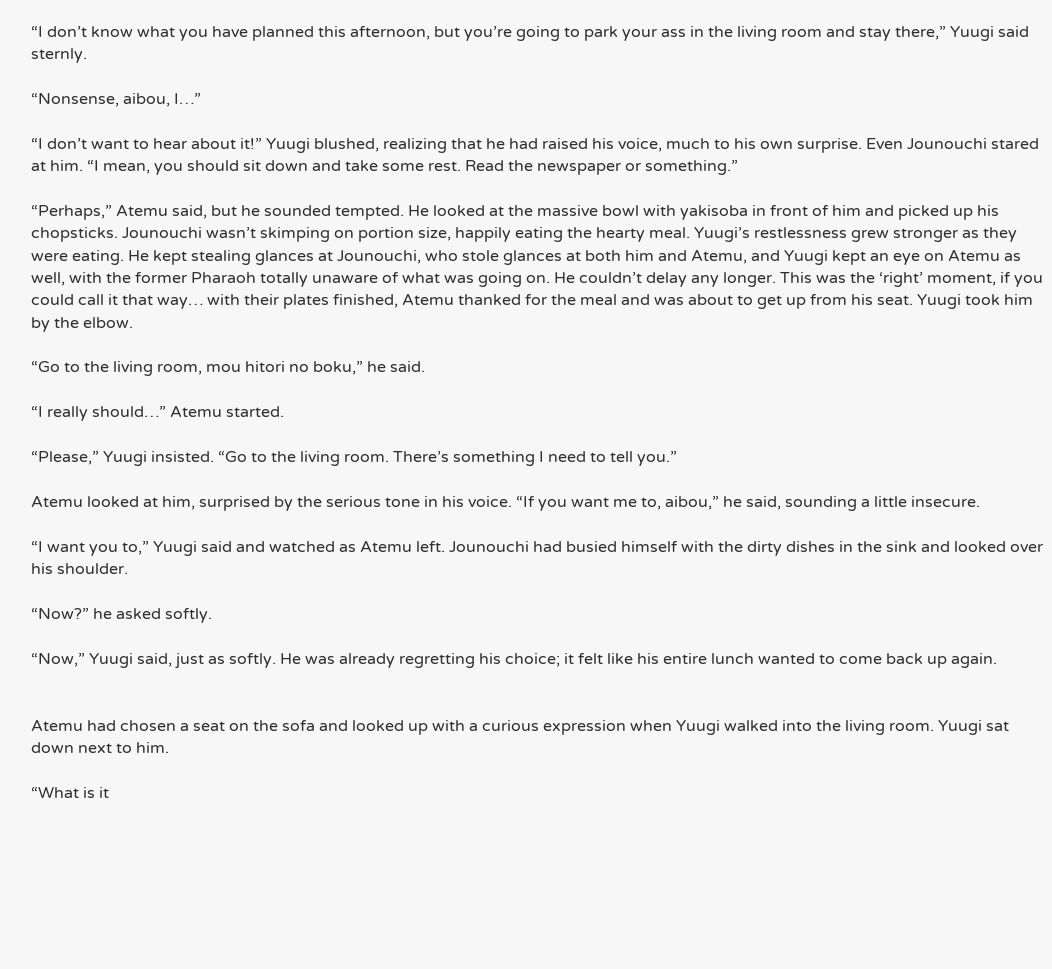“I don’t know what you have planned this afternoon, but you’re going to park your ass in the living room and stay there,” Yuugi said sternly.

“Nonsense, aibou, I…”

“I don’t want to hear about it!” Yuugi blushed, realizing that he had raised his voice, much to his own surprise. Even Jounouchi stared at him. “I mean, you should sit down and take some rest. Read the newspaper or something.”

“Perhaps,” Atemu said, but he sounded tempted. He looked at the massive bowl with yakisoba in front of him and picked up his chopsticks. Jounouchi wasn’t skimping on portion size, happily eating the hearty meal. Yuugi’s restlessness grew stronger as they were eating. He kept stealing glances at Jounouchi, who stole glances at both him and Atemu, and Yuugi kept an eye on Atemu as well, with the former Pharaoh totally unaware of what was going on. He couldn’t delay any longer. This was the ‘right’ moment, if you could call it that way… with their plates finished, Atemu thanked for the meal and was about to get up from his seat. Yuugi took him by the elbow.

“Go to the living room, mou hitori no boku,” he said.

“I really should…” Atemu started.

“Please,” Yuugi insisted. “Go to the living room. There’s something I need to tell you.”

Atemu looked at him, surprised by the serious tone in his voice. “If you want me to, aibou,” he said, sounding a little insecure.

“I want you to,” Yuugi said and watched as Atemu left. Jounouchi had busied himself with the dirty dishes in the sink and looked over his shoulder.

“Now?” he asked softly.

“Now,” Yuugi said, just as softly. He was already regretting his choice; it felt like his entire lunch wanted to come back up again.


Atemu had chosen a seat on the sofa and looked up with a curious expression when Yuugi walked into the living room. Yuugi sat down next to him.

“What is it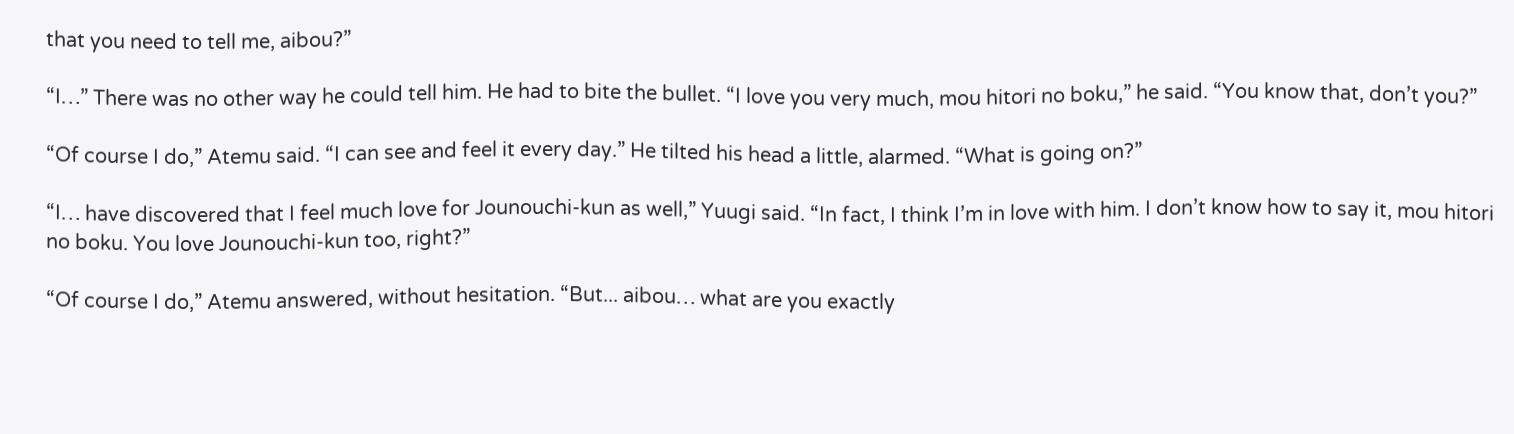that you need to tell me, aibou?”

“I…” There was no other way he could tell him. He had to bite the bullet. “I love you very much, mou hitori no boku,” he said. “You know that, don’t you?”

“Of course I do,” Atemu said. “I can see and feel it every day.” He tilted his head a little, alarmed. “What is going on?”

“I… have discovered that I feel much love for Jounouchi-kun as well,” Yuugi said. “In fact, I think I’m in love with him. I don’t know how to say it, mou hitori no boku. You love Jounouchi-kun too, right?”

“Of course I do,” Atemu answered, without hesitation. “But... aibou… what are you exactly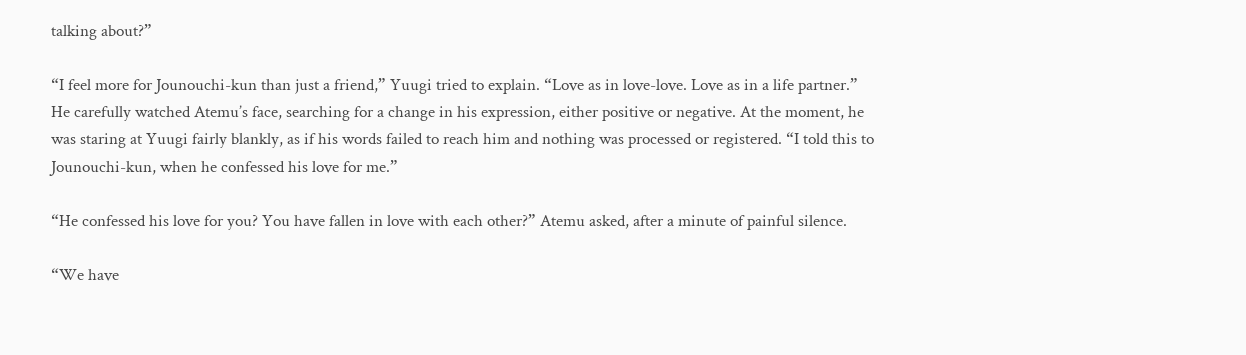talking about?”

“I feel more for Jounouchi-kun than just a friend,” Yuugi tried to explain. “Love as in love-love. Love as in a life partner.” He carefully watched Atemu’s face, searching for a change in his expression, either positive or negative. At the moment, he was staring at Yuugi fairly blankly, as if his words failed to reach him and nothing was processed or registered. “I told this to Jounouchi-kun, when he confessed his love for me.”

“He confessed his love for you? You have fallen in love with each other?” Atemu asked, after a minute of painful silence.

“We have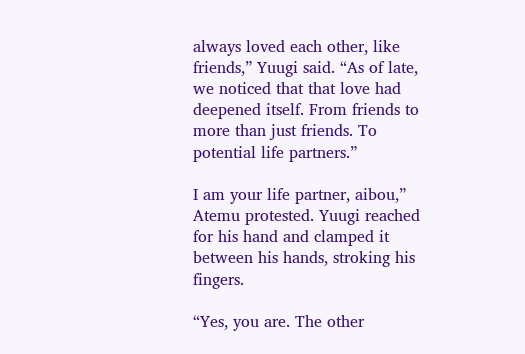always loved each other, like friends,” Yuugi said. “As of late, we noticed that that love had deepened itself. From friends to more than just friends. To potential life partners.”

I am your life partner, aibou,” Atemu protested. Yuugi reached for his hand and clamped it between his hands, stroking his fingers.

“Yes, you are. The other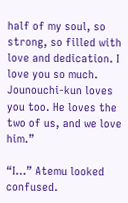half of my soul, so strong, so filled with love and dedication. I love you so much. Jounouchi-kun loves you too. He loves the two of us, and we love him.”

“I…” Atemu looked confused.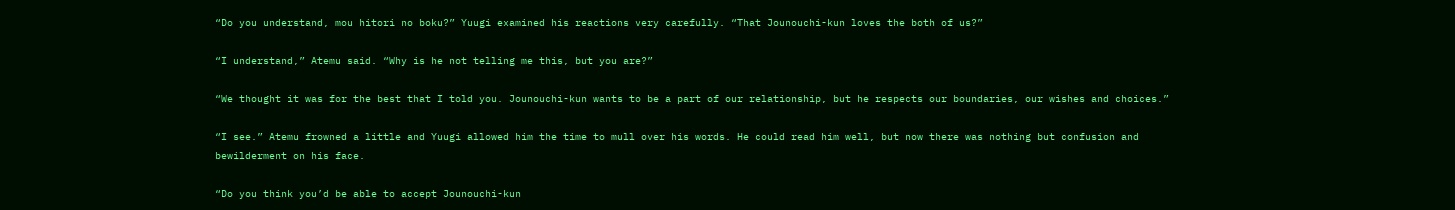“Do you understand, mou hitori no boku?” Yuugi examined his reactions very carefully. “That Jounouchi-kun loves the both of us?”

“I understand,” Atemu said. “Why is he not telling me this, but you are?”

“We thought it was for the best that I told you. Jounouchi-kun wants to be a part of our relationship, but he respects our boundaries, our wishes and choices.”

“I see.” Atemu frowned a little and Yuugi allowed him the time to mull over his words. He could read him well, but now there was nothing but confusion and bewilderment on his face.

“Do you think you’d be able to accept Jounouchi-kun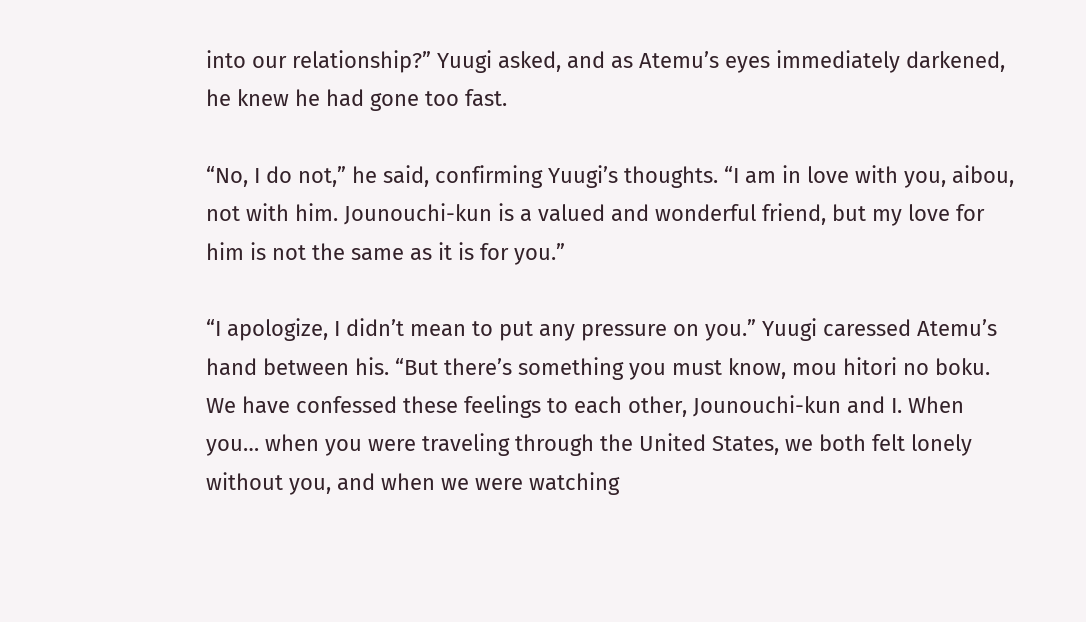into our relationship?” Yuugi asked, and as Atemu’s eyes immediately darkened, he knew he had gone too fast.

“No, I do not,” he said, confirming Yuugi’s thoughts. “I am in love with you, aibou, not with him. Jounouchi-kun is a valued and wonderful friend, but my love for him is not the same as it is for you.”

“I apologize, I didn’t mean to put any pressure on you.” Yuugi caressed Atemu’s hand between his. “But there’s something you must know, mou hitori no boku. We have confessed these feelings to each other, Jounouchi-kun and I. When you… when you were traveling through the United States, we both felt lonely without you, and when we were watching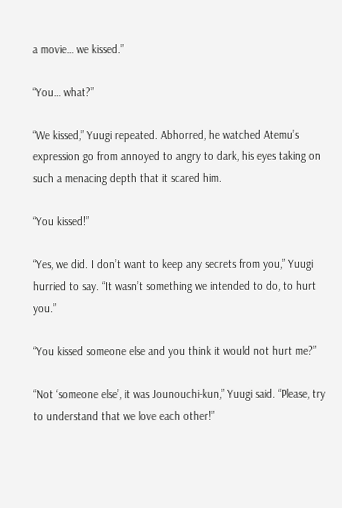a movie… we kissed.”

“You… what?”

“We kissed,” Yuugi repeated. Abhorred, he watched Atemu’s expression go from annoyed to angry to dark, his eyes taking on such a menacing depth that it scared him.

“You kissed!”

“Yes, we did. I don’t want to keep any secrets from you,” Yuugi hurried to say. “It wasn’t something we intended to do, to hurt you.”

“You kissed someone else and you think it would not hurt me?”

“Not ‘someone else’, it was Jounouchi-kun,” Yuugi said. “Please, try to understand that we love each other!”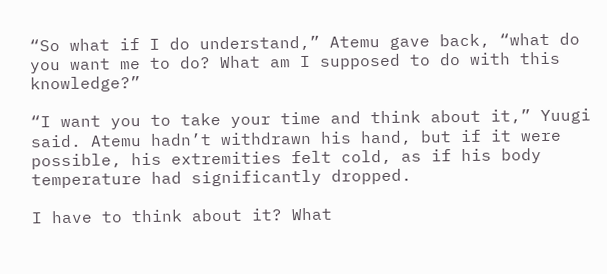“So what if I do understand,” Atemu gave back, “what do you want me to do? What am I supposed to do with this knowledge?”

“I want you to take your time and think about it,” Yuugi said. Atemu hadn’t withdrawn his hand, but if it were possible, his extremities felt cold, as if his body temperature had significantly dropped.

I have to think about it? What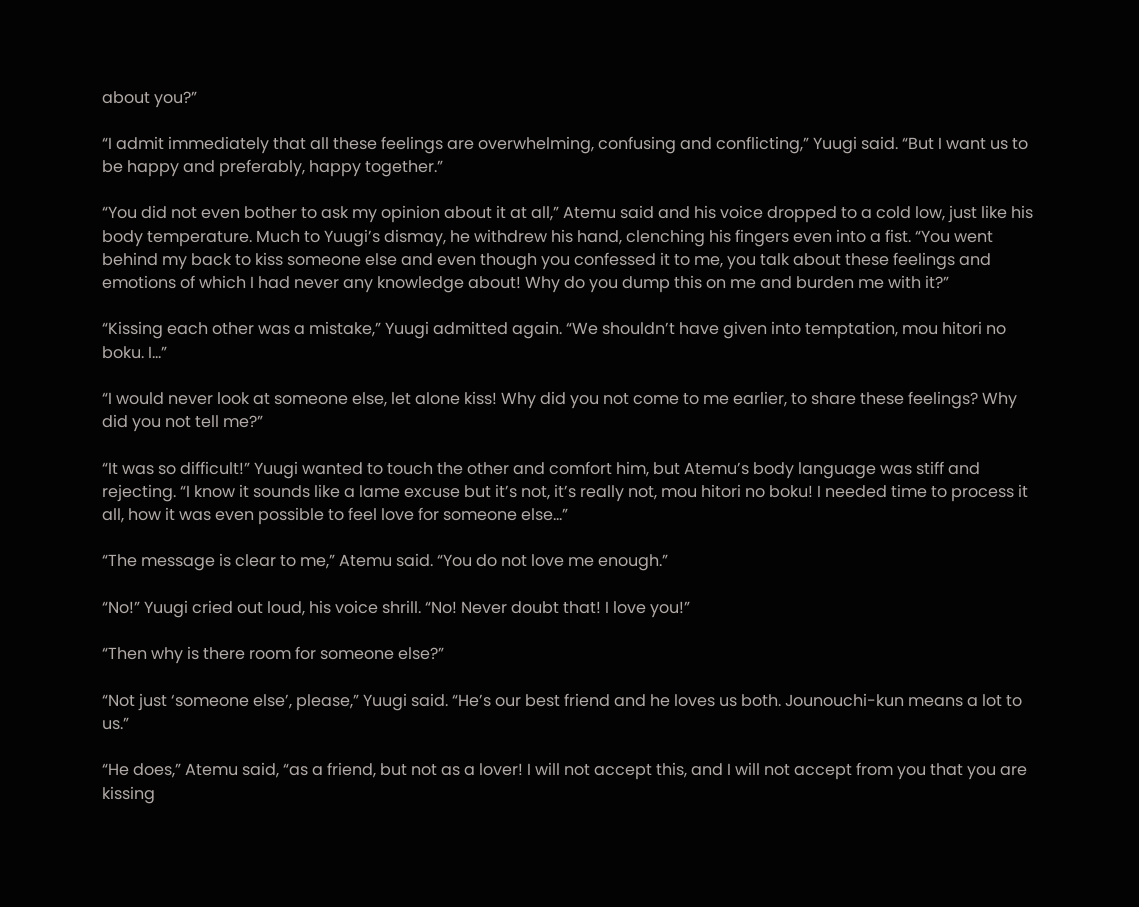about you?”

“I admit immediately that all these feelings are overwhelming, confusing and conflicting,” Yuugi said. “But I want us to be happy and preferably, happy together.”

“You did not even bother to ask my opinion about it at all,” Atemu said and his voice dropped to a cold low, just like his body temperature. Much to Yuugi’s dismay, he withdrew his hand, clenching his fingers even into a fist. “You went behind my back to kiss someone else and even though you confessed it to me, you talk about these feelings and emotions of which I had never any knowledge about! Why do you dump this on me and burden me with it?”

“Kissing each other was a mistake,” Yuugi admitted again. “We shouldn’t have given into temptation, mou hitori no boku. I…”

“I would never look at someone else, let alone kiss! Why did you not come to me earlier, to share these feelings? Why did you not tell me?”

“It was so difficult!” Yuugi wanted to touch the other and comfort him, but Atemu’s body language was stiff and rejecting. “I know it sounds like a lame excuse but it’s not, it’s really not, mou hitori no boku! I needed time to process it all, how it was even possible to feel love for someone else…”

“The message is clear to me,” Atemu said. “You do not love me enough.”

“No!” Yuugi cried out loud, his voice shrill. “No! Never doubt that! I love you!”

“Then why is there room for someone else?”

“Not just ‘someone else’, please,” Yuugi said. “He’s our best friend and he loves us both. Jounouchi-kun means a lot to us.”

“He does,” Atemu said, “as a friend, but not as a lover! I will not accept this, and I will not accept from you that you are kissing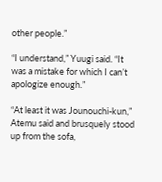other people.”

“I understand,” Yuugi said. “It was a mistake for which I can’t apologize enough.”

“At least it was Jounouchi-kun,” Atemu said and brusquely stood up from the sofa,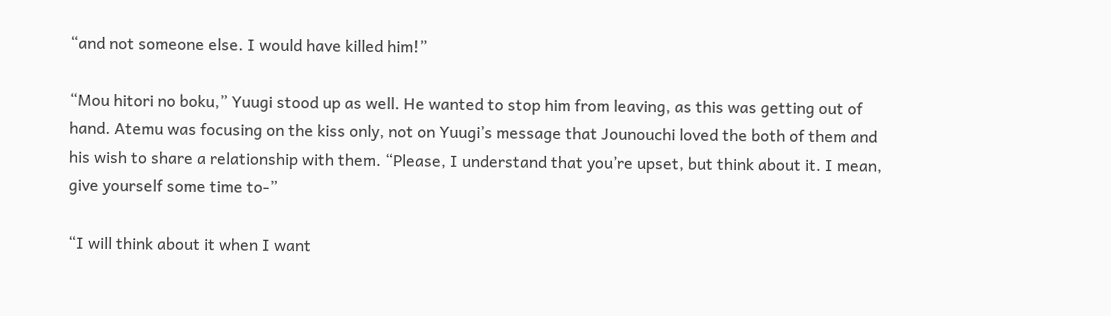“and not someone else. I would have killed him!”

“Mou hitori no boku,” Yuugi stood up as well. He wanted to stop him from leaving, as this was getting out of hand. Atemu was focusing on the kiss only, not on Yuugi’s message that Jounouchi loved the both of them and his wish to share a relationship with them. “Please, I understand that you’re upset, but think about it. I mean, give yourself some time to-”

“I will think about it when I want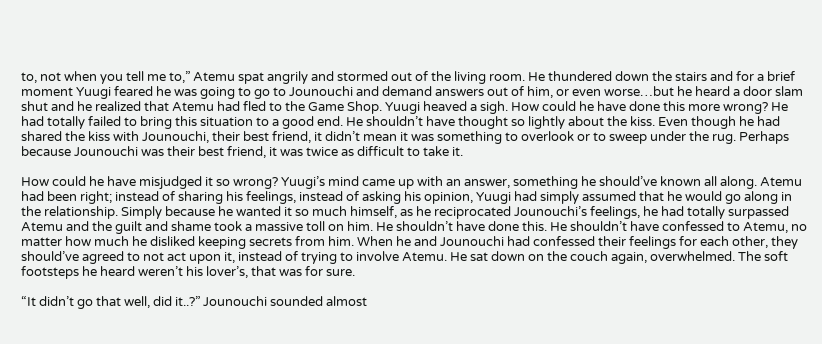to, not when you tell me to,” Atemu spat angrily and stormed out of the living room. He thundered down the stairs and for a brief moment Yuugi feared he was going to go to Jounouchi and demand answers out of him, or even worse…but he heard a door slam shut and he realized that Atemu had fled to the Game Shop. Yuugi heaved a sigh. How could he have done this more wrong? He had totally failed to bring this situation to a good end. He shouldn’t have thought so lightly about the kiss. Even though he had shared the kiss with Jounouchi, their best friend, it didn’t mean it was something to overlook or to sweep under the rug. Perhaps because Jounouchi was their best friend, it was twice as difficult to take it.

How could he have misjudged it so wrong? Yuugi’s mind came up with an answer, something he should’ve known all along. Atemu had been right; instead of sharing his feelings, instead of asking his opinion, Yuugi had simply assumed that he would go along in the relationship. Simply because he wanted it so much himself, as he reciprocated Jounouchi’s feelings, he had totally surpassed Atemu and the guilt and shame took a massive toll on him. He shouldn’t have done this. He shouldn’t have confessed to Atemu, no matter how much he disliked keeping secrets from him. When he and Jounouchi had confessed their feelings for each other, they should’ve agreed to not act upon it, instead of trying to involve Atemu. He sat down on the couch again, overwhelmed. The soft footsteps he heard weren’t his lover’s, that was for sure.

“It didn’t go that well, did it..?” Jounouchi sounded almost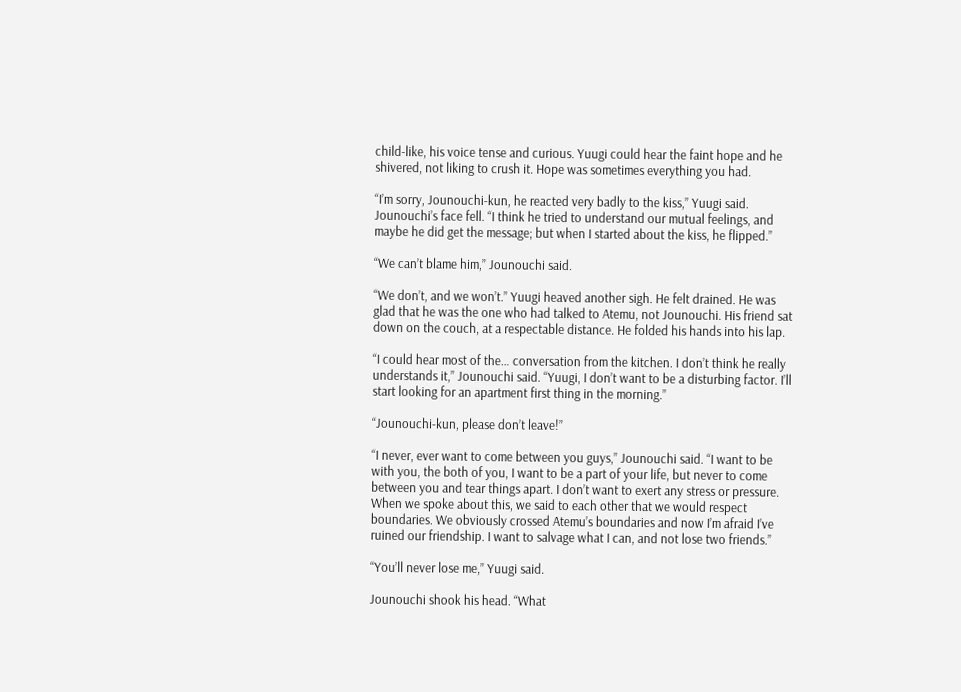child-like, his voice tense and curious. Yuugi could hear the faint hope and he shivered, not liking to crush it. Hope was sometimes everything you had.

“I’m sorry, Jounouchi-kun, he reacted very badly to the kiss,” Yuugi said. Jounouchi’s face fell. “I think he tried to understand our mutual feelings, and maybe he did get the message; but when I started about the kiss, he flipped.”

“We can’t blame him,” Jounouchi said.

“We don’t, and we won’t.” Yuugi heaved another sigh. He felt drained. He was glad that he was the one who had talked to Atemu, not Jounouchi. His friend sat down on the couch, at a respectable distance. He folded his hands into his lap.

“I could hear most of the… conversation from the kitchen. I don’t think he really understands it,” Jounouchi said. “Yuugi, I don’t want to be a disturbing factor. I’ll start looking for an apartment first thing in the morning.”

“Jounouchi-kun, please don’t leave!”

“I never, ever want to come between you guys,” Jounouchi said. “I want to be with you, the both of you, I want to be a part of your life, but never to come between you and tear things apart. I don’t want to exert any stress or pressure. When we spoke about this, we said to each other that we would respect boundaries. We obviously crossed Atemu’s boundaries and now I’m afraid I’ve ruined our friendship. I want to salvage what I can, and not lose two friends.”

“You’ll never lose me,” Yuugi said.

Jounouchi shook his head. “What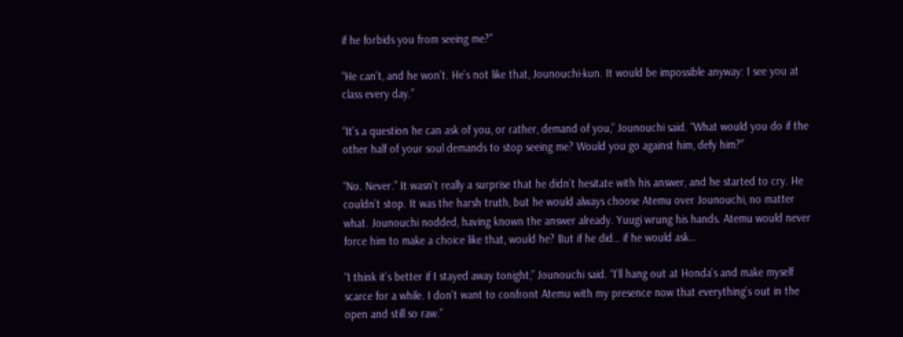if he forbids you from seeing me?”

“He can’t, and he won’t. He’s not like that, Jounouchi-kun. It would be impossible anyway: I see you at class every day.”

“It’s a question he can ask of you, or rather, demand of you,” Jounouchi said. “What would you do if the other half of your soul demands to stop seeing me? Would you go against him, defy him?”

“No. Never.” It wasn’t really a surprise that he didn’t hesitate with his answer, and he started to cry. He couldn’t stop. It was the harsh truth, but he would always choose Atemu over Jounouchi, no matter what. Jounouchi nodded, having known the answer already. Yuugi wrung his hands. Atemu would never force him to make a choice like that, would he? But if he did… if he would ask…

“I think it’s better if I stayed away tonight,” Jounouchi said. “I’ll hang out at Honda’s and make myself scarce for a while. I don’t want to confront Atemu with my presence now that everything’s out in the open and still so raw.”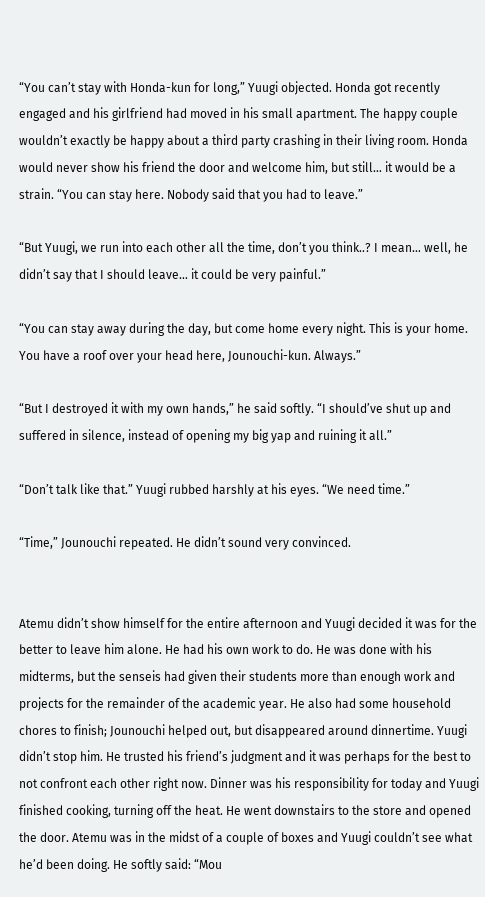“You can’t stay with Honda-kun for long,” Yuugi objected. Honda got recently engaged and his girlfriend had moved in his small apartment. The happy couple wouldn’t exactly be happy about a third party crashing in their living room. Honda would never show his friend the door and welcome him, but still… it would be a strain. “You can stay here. Nobody said that you had to leave.”

“But Yuugi, we run into each other all the time, don’t you think..? I mean… well, he didn’t say that I should leave… it could be very painful.”

“You can stay away during the day, but come home every night. This is your home. You have a roof over your head here, Jounouchi-kun. Always.”

“But I destroyed it with my own hands,” he said softly. “I should’ve shut up and suffered in silence, instead of opening my big yap and ruining it all.”

“Don’t talk like that.” Yuugi rubbed harshly at his eyes. “We need time.”

“Time,” Jounouchi repeated. He didn’t sound very convinced.


Atemu didn’t show himself for the entire afternoon and Yuugi decided it was for the better to leave him alone. He had his own work to do. He was done with his midterms, but the senseis had given their students more than enough work and projects for the remainder of the academic year. He also had some household chores to finish; Jounouchi helped out, but disappeared around dinnertime. Yuugi didn’t stop him. He trusted his friend’s judgment and it was perhaps for the best to not confront each other right now. Dinner was his responsibility for today and Yuugi finished cooking, turning off the heat. He went downstairs to the store and opened the door. Atemu was in the midst of a couple of boxes and Yuugi couldn’t see what he’d been doing. He softly said: “Mou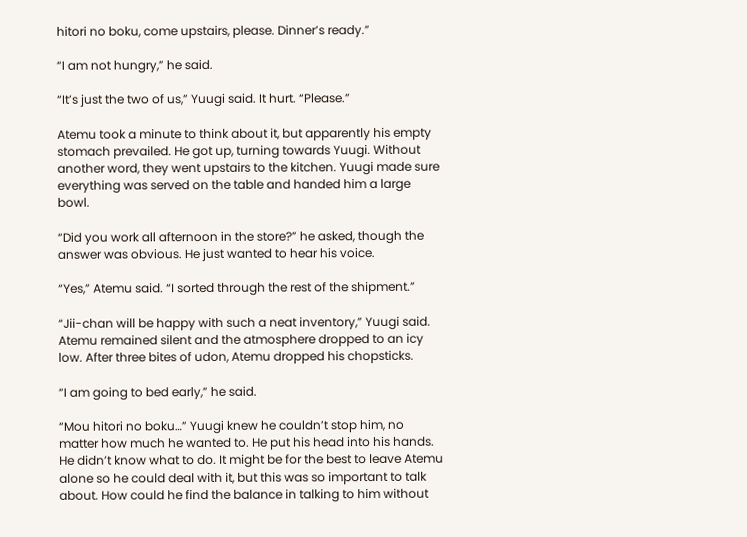hitori no boku, come upstairs, please. Dinner’s ready.”

“I am not hungry,” he said.

“It’s just the two of us,” Yuugi said. It hurt. “Please.”

Atemu took a minute to think about it, but apparently his empty stomach prevailed. He got up, turning towards Yuugi. Without another word, they went upstairs to the kitchen. Yuugi made sure everything was served on the table and handed him a large bowl.

“Did you work all afternoon in the store?” he asked, though the answer was obvious. He just wanted to hear his voice.

“Yes,” Atemu said. “I sorted through the rest of the shipment.”

“Jii-chan will be happy with such a neat inventory,” Yuugi said. Atemu remained silent and the atmosphere dropped to an icy low. After three bites of udon, Atemu dropped his chopsticks.

“I am going to bed early,” he said.

“Mou hitori no boku…” Yuugi knew he couldn’t stop him, no matter how much he wanted to. He put his head into his hands. He didn’t know what to do. It might be for the best to leave Atemu alone so he could deal with it, but this was so important to talk about. How could he find the balance in talking to him without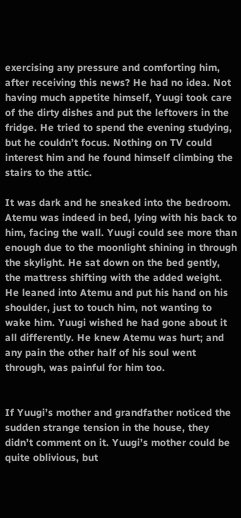exercising any pressure and comforting him, after receiving this news? He had no idea. Not having much appetite himself, Yuugi took care of the dirty dishes and put the leftovers in the fridge. He tried to spend the evening studying, but he couldn’t focus. Nothing on TV could interest him and he found himself climbing the stairs to the attic.

It was dark and he sneaked into the bedroom. Atemu was indeed in bed, lying with his back to him, facing the wall. Yuugi could see more than enough due to the moonlight shining in through the skylight. He sat down on the bed gently, the mattress shifting with the added weight. He leaned into Atemu and put his hand on his shoulder, just to touch him, not wanting to wake him. Yuugi wished he had gone about it all differently. He knew Atemu was hurt; and any pain the other half of his soul went through, was painful for him too.


If Yuugi’s mother and grandfather noticed the sudden strange tension in the house, they didn’t comment on it. Yuugi’s mother could be quite oblivious, but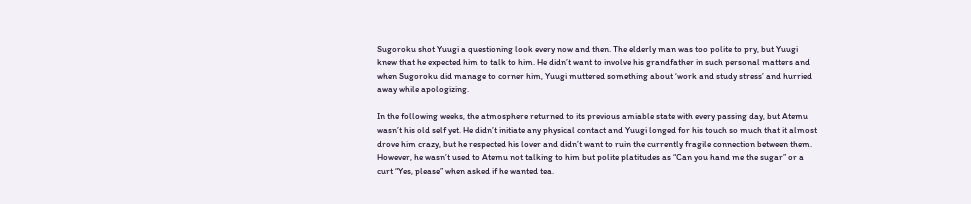Sugoroku shot Yuugi a questioning look every now and then. The elderly man was too polite to pry, but Yuugi knew that he expected him to talk to him. He didn’t want to involve his grandfather in such personal matters and when Sugoroku did manage to corner him, Yuugi muttered something about ‘work and study stress’ and hurried away while apologizing.

In the following weeks, the atmosphere returned to its previous amiable state with every passing day, but Atemu wasn’t his old self yet. He didn’t initiate any physical contact and Yuugi longed for his touch so much that it almost drove him crazy, but he respected his lover and didn’t want to ruin the currently fragile connection between them. However, he wasn’t used to Atemu not talking to him but polite platitudes as “Can you hand me the sugar” or a curt “Yes, please” when asked if he wanted tea.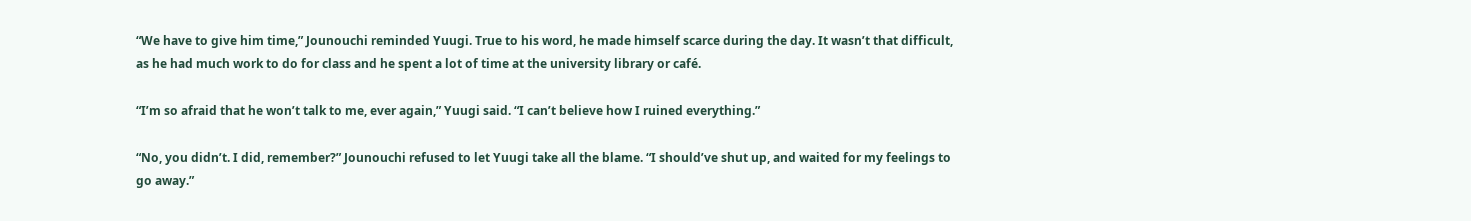“We have to give him time,” Jounouchi reminded Yuugi. True to his word, he made himself scarce during the day. It wasn’t that difficult, as he had much work to do for class and he spent a lot of time at the university library or café.

“I’m so afraid that he won’t talk to me, ever again,” Yuugi said. “I can’t believe how I ruined everything.”

“No, you didn’t. I did, remember?” Jounouchi refused to let Yuugi take all the blame. “I should’ve shut up, and waited for my feelings to go away.”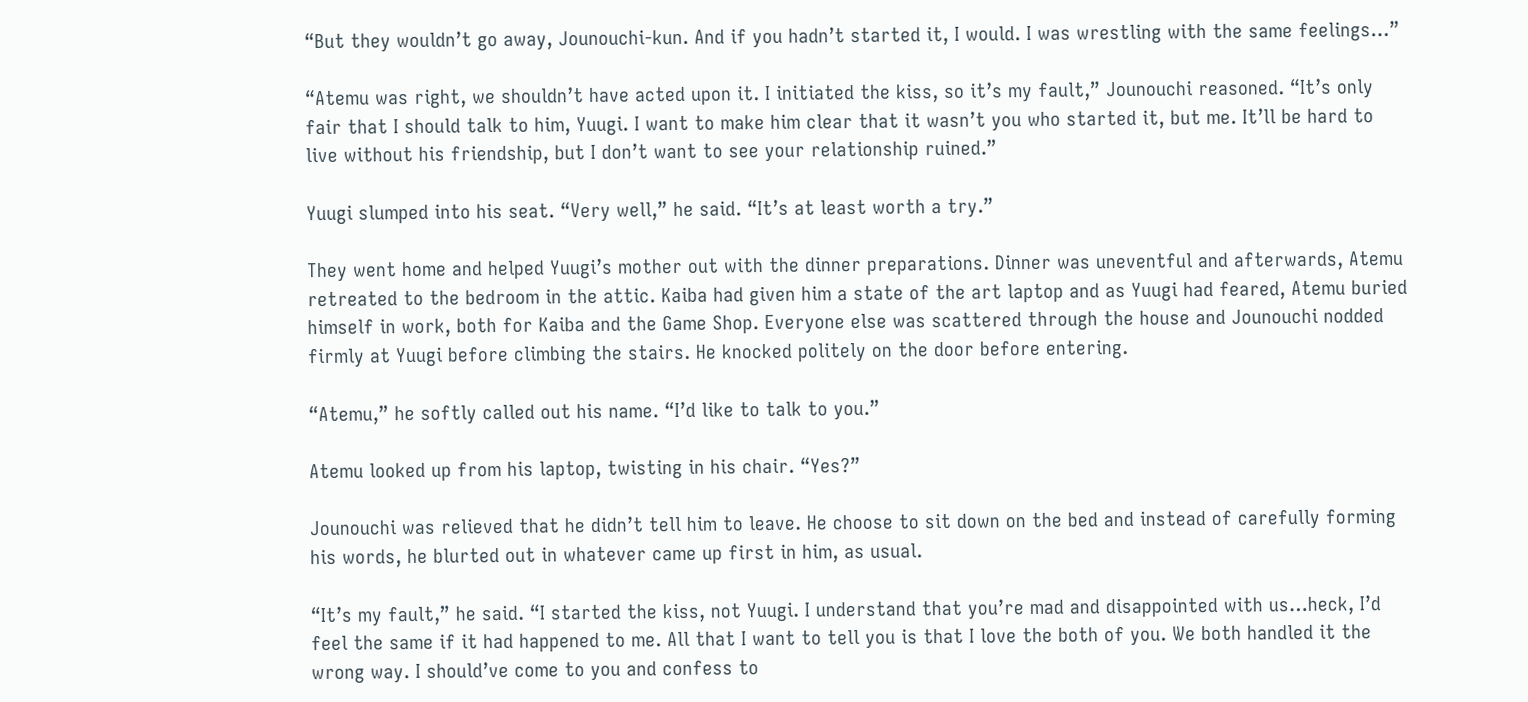“But they wouldn’t go away, Jounouchi-kun. And if you hadn’t started it, I would. I was wrestling with the same feelings…”

“Atemu was right, we shouldn’t have acted upon it. I initiated the kiss, so it’s my fault,” Jounouchi reasoned. “It’s only fair that I should talk to him, Yuugi. I want to make him clear that it wasn’t you who started it, but me. It’ll be hard to live without his friendship, but I don’t want to see your relationship ruined.”

Yuugi slumped into his seat. “Very well,” he said. “It’s at least worth a try.”

They went home and helped Yuugi’s mother out with the dinner preparations. Dinner was uneventful and afterwards, Atemu retreated to the bedroom in the attic. Kaiba had given him a state of the art laptop and as Yuugi had feared, Atemu buried himself in work, both for Kaiba and the Game Shop. Everyone else was scattered through the house and Jounouchi nodded firmly at Yuugi before climbing the stairs. He knocked politely on the door before entering.

“Atemu,” he softly called out his name. “I’d like to talk to you.”

Atemu looked up from his laptop, twisting in his chair. “Yes?”

Jounouchi was relieved that he didn’t tell him to leave. He choose to sit down on the bed and instead of carefully forming his words, he blurted out in whatever came up first in him, as usual.

“It’s my fault,” he said. “I started the kiss, not Yuugi. I understand that you’re mad and disappointed with us…heck, I’d feel the same if it had happened to me. All that I want to tell you is that I love the both of you. We both handled it the wrong way. I should’ve come to you and confess to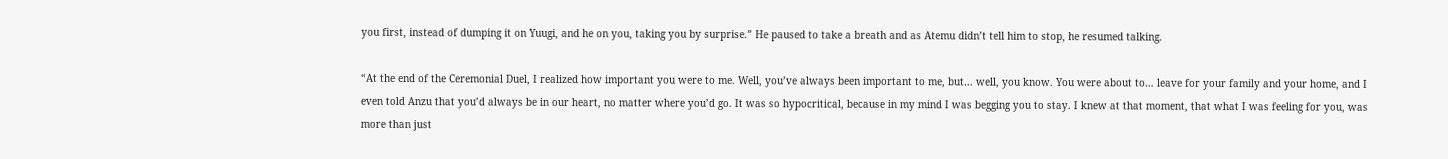you first, instead of dumping it on Yuugi, and he on you, taking you by surprise.” He paused to take a breath and as Atemu didn’t tell him to stop, he resumed talking.

“At the end of the Ceremonial Duel, I realized how important you were to me. Well, you’ve always been important to me, but… well, you know. You were about to… leave for your family and your home, and I even told Anzu that you’d always be in our heart, no matter where you’d go. It was so hypocritical, because in my mind I was begging you to stay. I knew at that moment, that what I was feeling for you, was more than just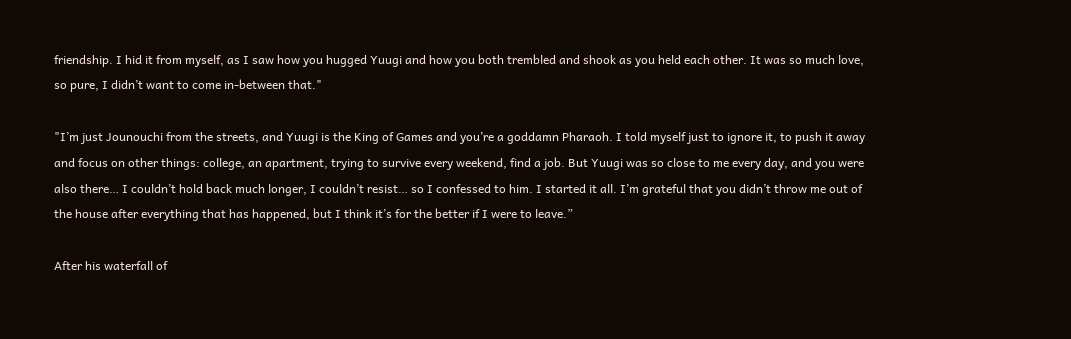friendship. I hid it from myself, as I saw how you hugged Yuugi and how you both trembled and shook as you held each other. It was so much love, so pure, I didn’t want to come in-between that."

"I’m just Jounouchi from the streets, and Yuugi is the King of Games and you’re a goddamn Pharaoh. I told myself just to ignore it, to push it away and focus on other things: college, an apartment, trying to survive every weekend, find a job. But Yuugi was so close to me every day, and you were also there… I couldn’t hold back much longer, I couldn’t resist… so I confessed to him. I started it all. I’m grateful that you didn’t throw me out of the house after everything that has happened, but I think it’s for the better if I were to leave.”

After his waterfall of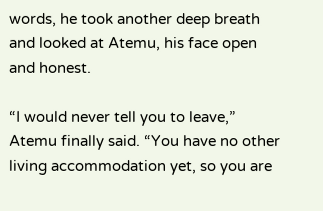words, he took another deep breath and looked at Atemu, his face open and honest.

“I would never tell you to leave,” Atemu finally said. “You have no other living accommodation yet, so you are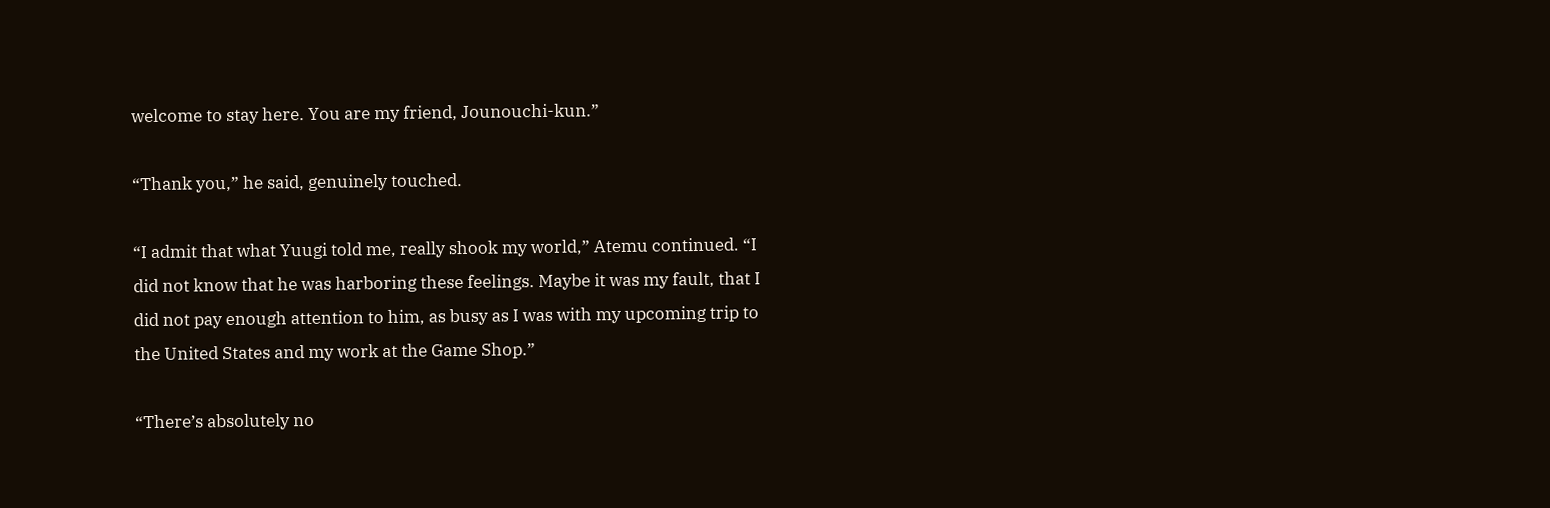welcome to stay here. You are my friend, Jounouchi-kun.”

“Thank you,” he said, genuinely touched.

“I admit that what Yuugi told me, really shook my world,” Atemu continued. “I did not know that he was harboring these feelings. Maybe it was my fault, that I did not pay enough attention to him, as busy as I was with my upcoming trip to the United States and my work at the Game Shop.”

“There’s absolutely no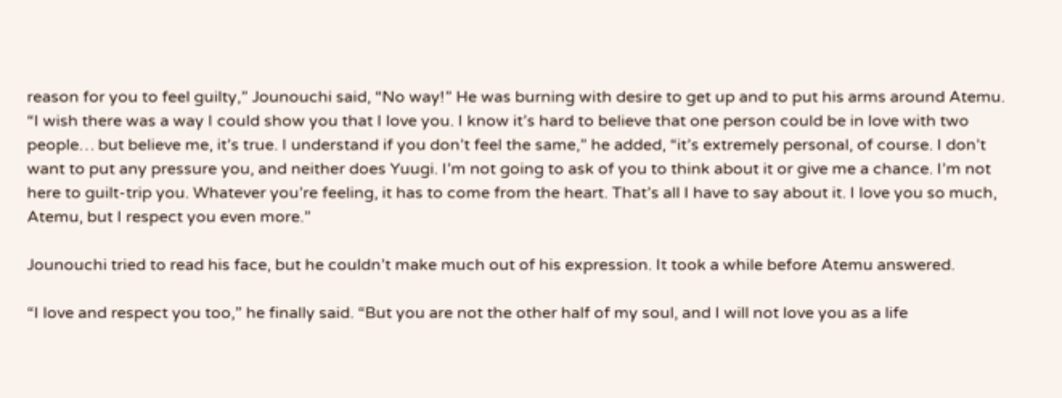reason for you to feel guilty,” Jounouchi said, “No way!” He was burning with desire to get up and to put his arms around Atemu. “I wish there was a way I could show you that I love you. I know it’s hard to believe that one person could be in love with two people… but believe me, it’s true. I understand if you don’t feel the same,” he added, “it’s extremely personal, of course. I don’t want to put any pressure you, and neither does Yuugi. I’m not going to ask of you to think about it or give me a chance. I’m not here to guilt-trip you. Whatever you’re feeling, it has to come from the heart. That’s all I have to say about it. I love you so much, Atemu, but I respect you even more.”

Jounouchi tried to read his face, but he couldn’t make much out of his expression. It took a while before Atemu answered.

“I love and respect you too,” he finally said. “But you are not the other half of my soul, and I will not love you as a life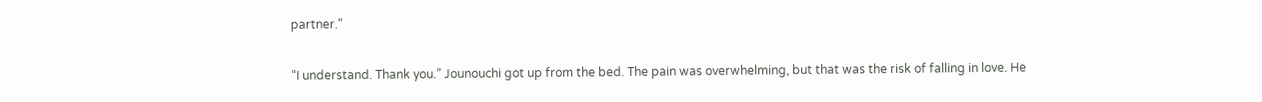partner.”

“I understand. Thank you.” Jounouchi got up from the bed. The pain was overwhelming, but that was the risk of falling in love. He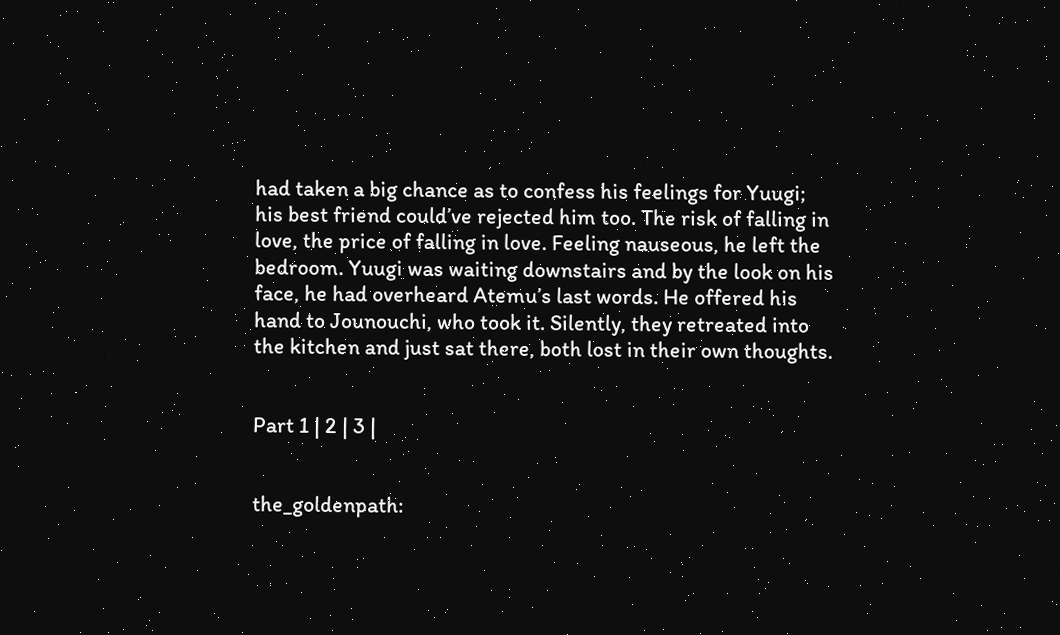had taken a big chance as to confess his feelings for Yuugi; his best friend could’ve rejected him too. The risk of falling in love, the price of falling in love. Feeling nauseous, he left the bedroom. Yuugi was waiting downstairs and by the look on his face, he had overheard Atemu’s last words. He offered his hand to Jounouchi, who took it. Silently, they retreated into the kitchen and just sat there, both lost in their own thoughts.


Part 1 | 2 | 3 |


the_goldenpath: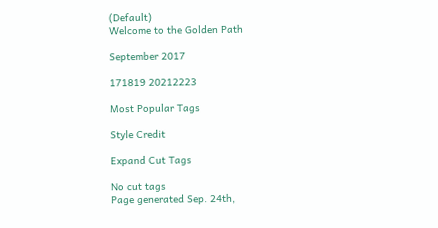(Default)
Welcome to the Golden Path

September 2017

171819 20212223

Most Popular Tags

Style Credit

Expand Cut Tags

No cut tags
Page generated Sep. 24th,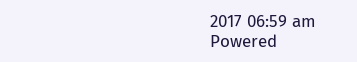2017 06:59 am
Powered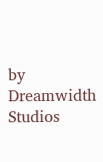by Dreamwidth Studios